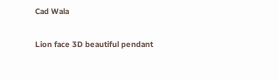Cad Wala

Lion face 3D beautiful pendant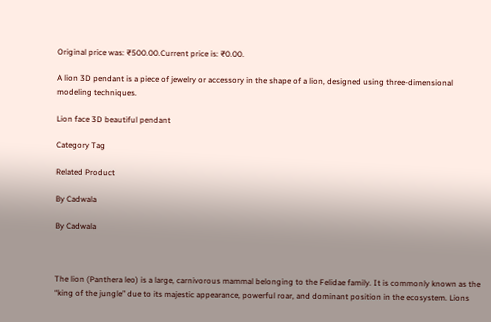Original price was: ₹500.00.Current price is: ₹0.00.

A lion 3D pendant is a piece of jewelry or accessory in the shape of a lion, designed using three-dimensional modeling techniques.

Lion face 3D beautiful pendant

Category Tag

Related Product

By Cadwala

By Cadwala



The lion (Panthera leo) is a large, carnivorous mammal belonging to the Felidae family. It is commonly known as the “king of the jungle” due to its majestic appearance, powerful roar, and dominant position in the ecosystem. Lions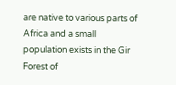are native to various parts of Africa and a small population exists in the Gir Forest of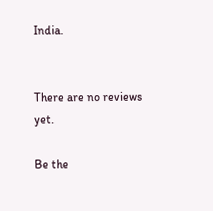India.


There are no reviews yet.

Be the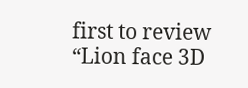first to review “Lion face 3D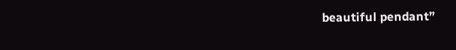beautiful pendant”